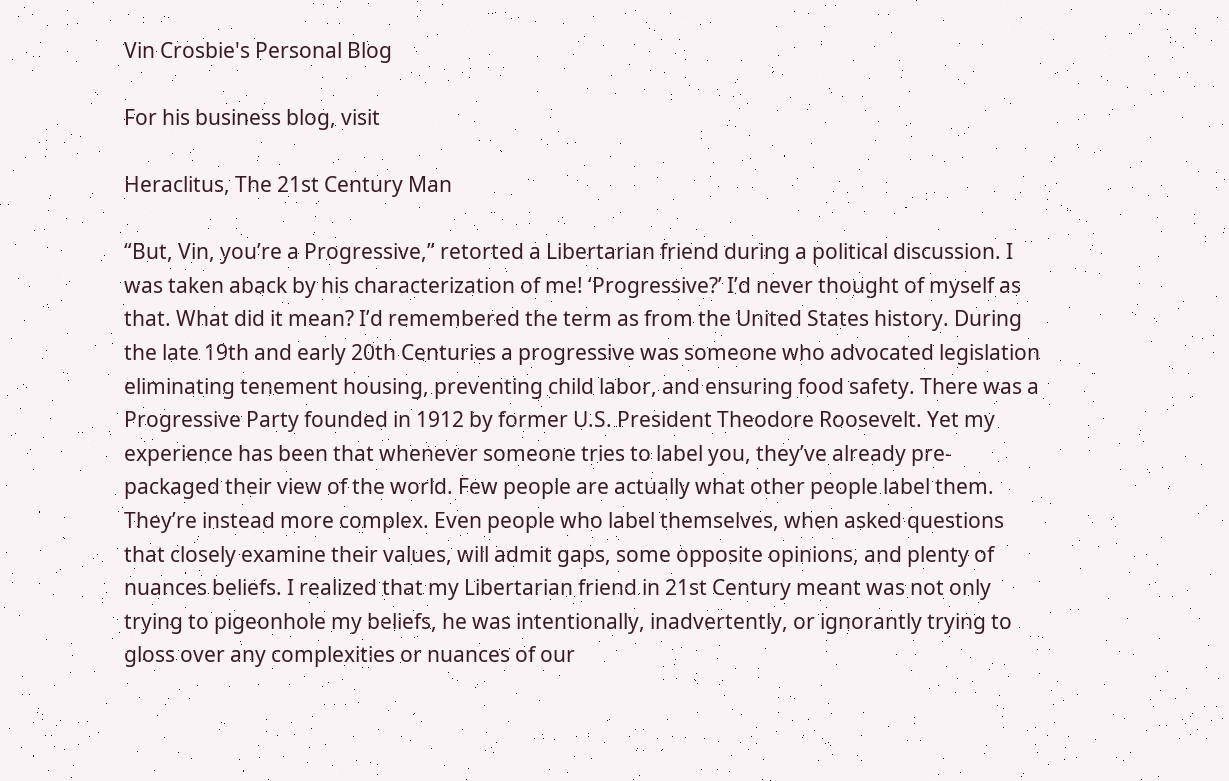Vin Crosbie's Personal Blog

For his business blog, visit

Heraclitus, The 21st Century Man

“But, Vin, you’re a Progressive,” retorted a Libertarian friend during a political discussion. I was taken aback by his characterization of me! ‘Progressive?’ I’d never thought of myself as that. What did it mean? I’d remembered the term as from the United States history. During the late 19th and early 20th Centuries a progressive was someone who advocated legislation eliminating tenement housing, preventing child labor, and ensuring food safety. There was a Progressive Party founded in 1912 by former U.S. President Theodore Roosevelt. Yet my experience has been that whenever someone tries to label you, they’ve already pre-packaged their view of the world. Few people are actually what other people label them. They’re instead more complex. Even people who label themselves, when asked questions that closely examine their values, will admit gaps, some opposite opinions, and plenty of nuances beliefs. I realized that my Libertarian friend in 21st Century meant was not only trying to pigeonhole my beliefs, he was intentionally, inadvertently, or ignorantly trying to gloss over any complexities or nuances of our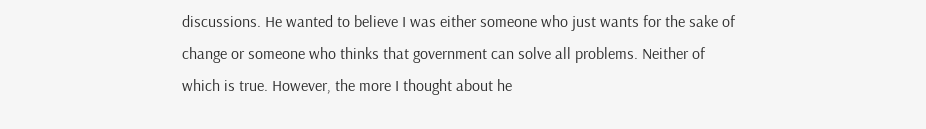discussions. He wanted to believe I was either someone who just wants for the sake of change or someone who thinks that government can solve all problems. Neither of which is true. However, the more I thought about he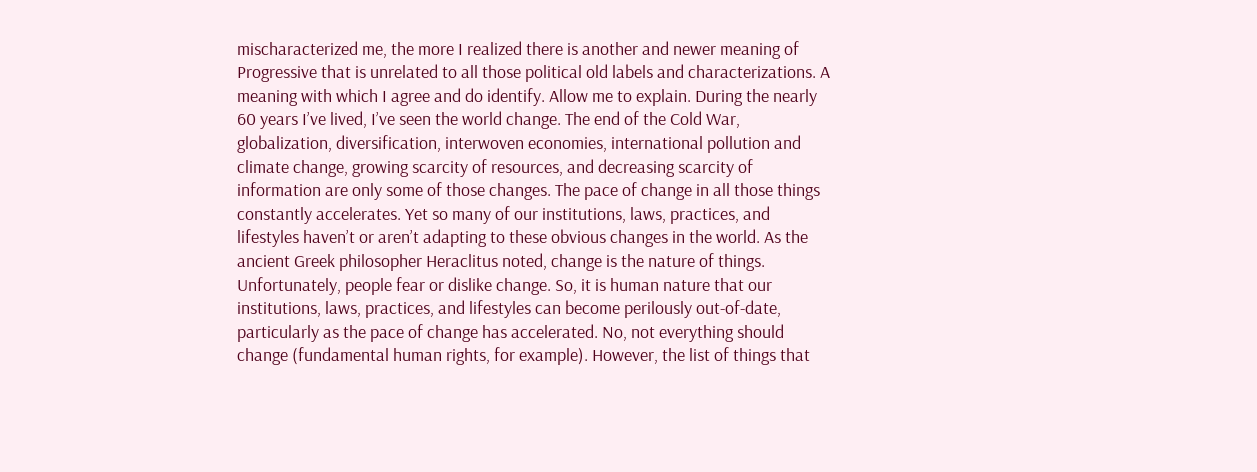mischaracterized me, the more I realized there is another and newer meaning of Progressive that is unrelated to all those political old labels and characterizations. A meaning with which I agree and do identify. Allow me to explain. During the nearly 60 years I’ve lived, I’ve seen the world change. The end of the Cold War, globalization, diversification, interwoven economies, international pollution and climate change, growing scarcity of resources, and decreasing scarcity of information are only some of those changes. The pace of change in all those things constantly accelerates. Yet so many of our institutions, laws, practices, and lifestyles haven’t or aren’t adapting to these obvious changes in the world. As the ancient Greek philosopher Heraclitus noted, change is the nature of things. Unfortunately, people fear or dislike change. So, it is human nature that our institutions, laws, practices, and lifestyles can become perilously out-of-date, particularly as the pace of change has accelerated. No, not everything should change (fundamental human rights, for example). However, the list of things that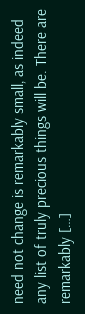need not change is remarkably small, as indeed any list of truly precious things will be. There are remarkably […]